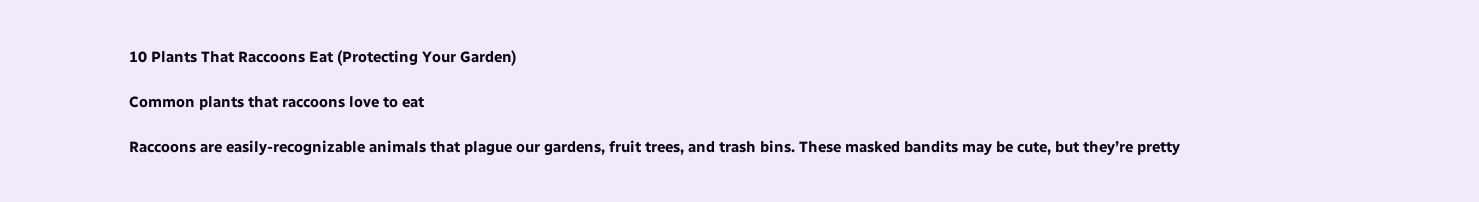10 Plants That Raccoons Eat (Protecting Your Garden)

Common plants that raccoons love to eat

Raccoons are easily-recognizable animals that plague our gardens, fruit trees, and trash bins. These masked bandits may be cute, but they’re pretty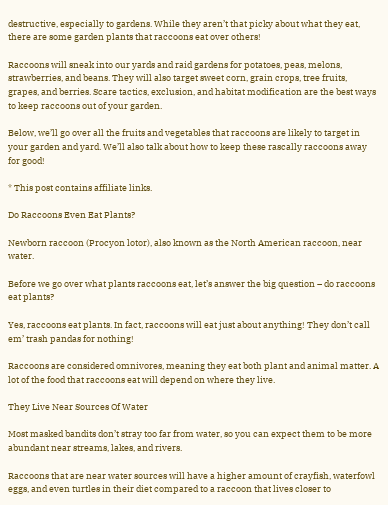destructive, especially to gardens. While they aren’t that picky about what they eat, there are some garden plants that raccoons eat over others!

Raccoons will sneak into our yards and raid gardens for potatoes, peas, melons, strawberries, and beans. They will also target sweet corn, grain crops, tree fruits, grapes, and berries. Scare tactics, exclusion, and habitat modification are the best ways to keep raccoons out of your garden.

Below, we’ll go over all the fruits and vegetables that raccoons are likely to target in your garden and yard. We’ll also talk about how to keep these rascally raccoons away for good!

* This post contains affiliate links.

Do Raccoons Even Eat Plants?

Newborn raccoon (Procyon lotor), also known as the North American raccoon, near water.

Before we go over what plants raccoons eat, let’s answer the big question – do raccoons eat plants?

Yes, raccoons eat plants. In fact, raccoons will eat just about anything! They don’t call em’ trash pandas for nothing!

Raccoons are considered omnivores, meaning they eat both plant and animal matter. A lot of the food that raccoons eat will depend on where they live.

They Live Near Sources Of Water

Most masked bandits don’t stray too far from water, so you can expect them to be more abundant near streams, lakes, and rivers.

Raccoons that are near water sources will have a higher amount of crayfish, waterfowl eggs, and even turtles in their diet compared to a raccoon that lives closer to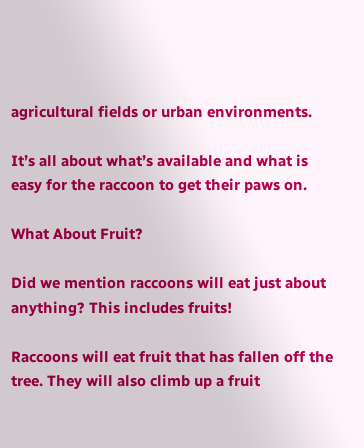agricultural fields or urban environments.

It’s all about what’s available and what is easy for the raccoon to get their paws on.

What About Fruit?

Did we mention raccoons will eat just about anything? This includes fruits!

Raccoons will eat fruit that has fallen off the tree. They will also climb up a fruit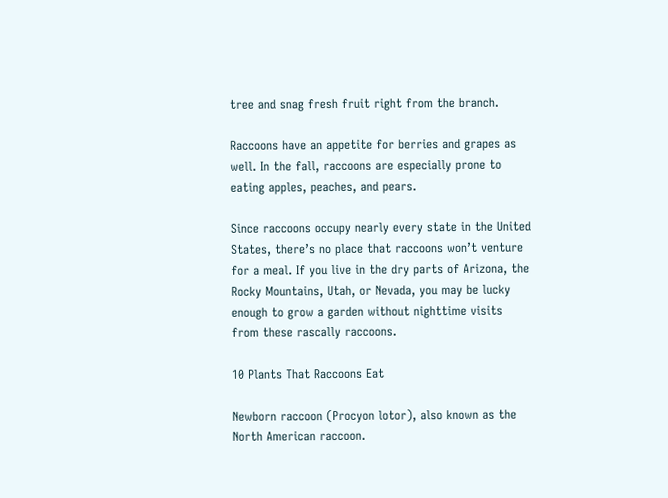tree and snag fresh fruit right from the branch.

Raccoons have an appetite for berries and grapes as well. In the fall, raccoons are especially prone to eating apples, peaches, and pears.

Since raccoons occupy nearly every state in the United States, there’s no place that raccoons won’t venture for a meal. If you live in the dry parts of Arizona, the Rocky Mountains, Utah, or Nevada, you may be lucky enough to grow a garden without nighttime visits from these rascally raccoons.

10 Plants That Raccoons Eat

Newborn raccoon (Procyon lotor), also known as the North American raccoon.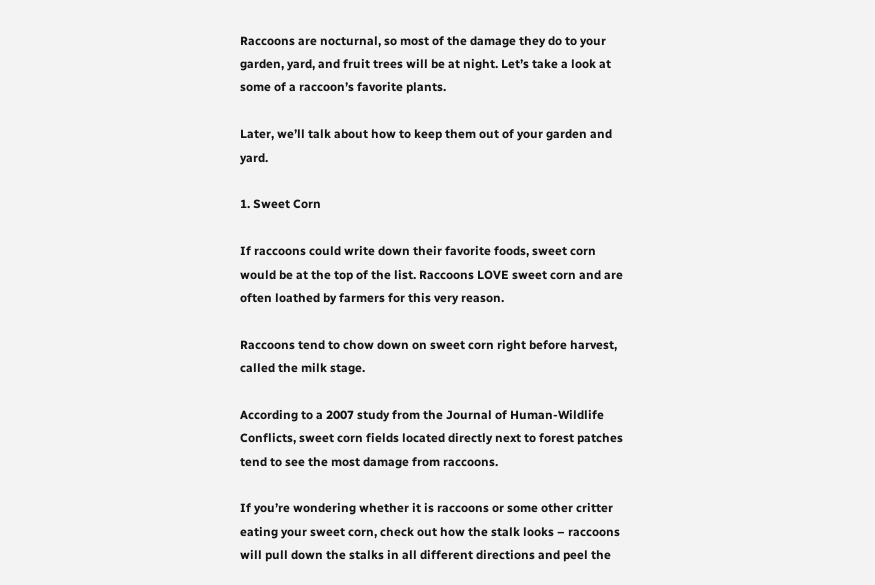Raccoons are nocturnal, so most of the damage they do to your garden, yard, and fruit trees will be at night. Let’s take a look at some of a raccoon’s favorite plants.

Later, we’ll talk about how to keep them out of your garden and yard.

1. Sweet Corn

If raccoons could write down their favorite foods, sweet corn would be at the top of the list. Raccoons LOVE sweet corn and are often loathed by farmers for this very reason.

Raccoons tend to chow down on sweet corn right before harvest, called the milk stage.

According to a 2007 study from the Journal of Human-Wildlife Conflicts, sweet corn fields located directly next to forest patches tend to see the most damage from raccoons.

If you’re wondering whether it is raccoons or some other critter eating your sweet corn, check out how the stalk looks – raccoons will pull down the stalks in all different directions and peel the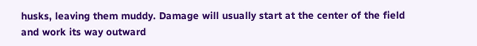husks, leaving them muddy. Damage will usually start at the center of the field and work its way outward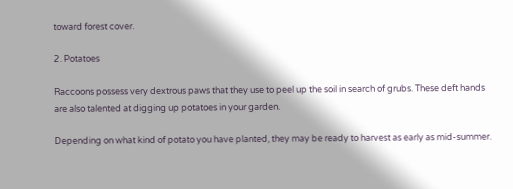toward forest cover.

2. Potatoes

Raccoons possess very dextrous paws that they use to peel up the soil in search of grubs. These deft hands are also talented at digging up potatoes in your garden.

Depending on what kind of potato you have planted, they may be ready to harvest as early as mid-summer.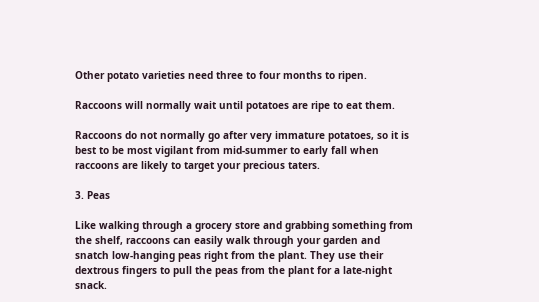Other potato varieties need three to four months to ripen.

Raccoons will normally wait until potatoes are ripe to eat them.

Raccoons do not normally go after very immature potatoes, so it is best to be most vigilant from mid-summer to early fall when raccoons are likely to target your precious taters.

3. Peas

Like walking through a grocery store and grabbing something from the shelf, raccoons can easily walk through your garden and snatch low-hanging peas right from the plant. They use their dextrous fingers to pull the peas from the plant for a late-night snack.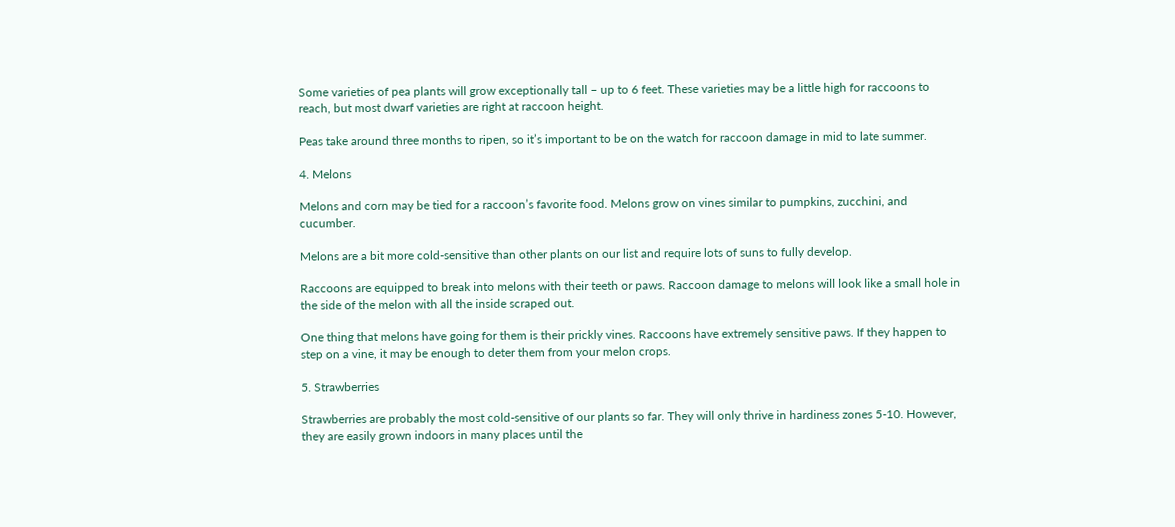Some varieties of pea plants will grow exceptionally tall – up to 6 feet. These varieties may be a little high for raccoons to reach, but most dwarf varieties are right at raccoon height.

Peas take around three months to ripen, so it’s important to be on the watch for raccoon damage in mid to late summer.

4. Melons

Melons and corn may be tied for a raccoon’s favorite food. Melons grow on vines similar to pumpkins, zucchini, and cucumber.

Melons are a bit more cold-sensitive than other plants on our list and require lots of suns to fully develop.

Raccoons are equipped to break into melons with their teeth or paws. Raccoon damage to melons will look like a small hole in the side of the melon with all the inside scraped out.

One thing that melons have going for them is their prickly vines. Raccoons have extremely sensitive paws. If they happen to step on a vine, it may be enough to deter them from your melon crops.

5. Strawberries

Strawberries are probably the most cold-sensitive of our plants so far. They will only thrive in hardiness zones 5-10. However, they are easily grown indoors in many places until the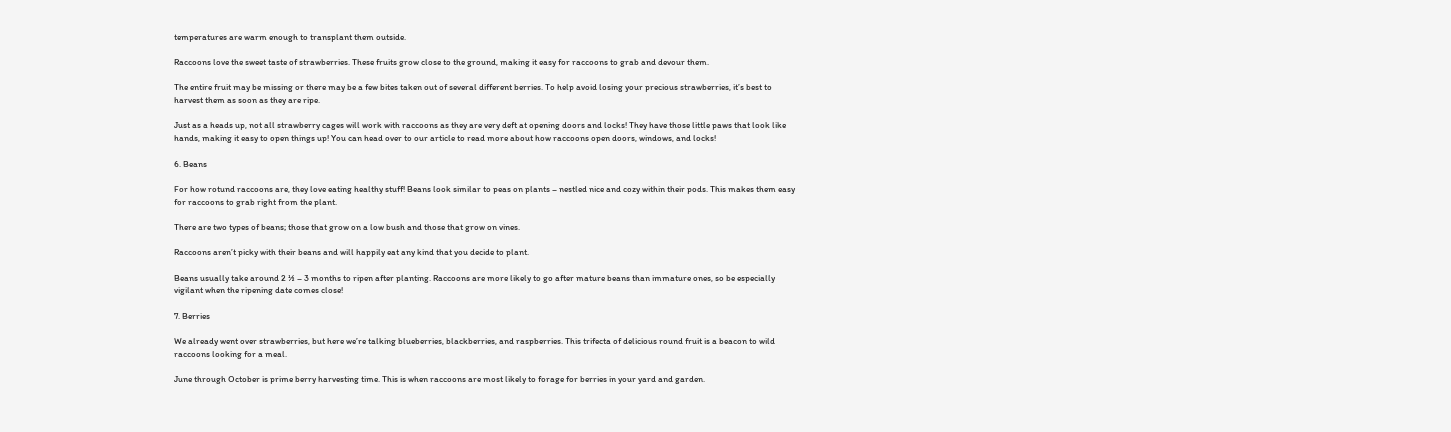temperatures are warm enough to transplant them outside.

Raccoons love the sweet taste of strawberries. These fruits grow close to the ground, making it easy for raccoons to grab and devour them.

The entire fruit may be missing or there may be a few bites taken out of several different berries. To help avoid losing your precious strawberries, it’s best to harvest them as soon as they are ripe.

Just as a heads up, not all strawberry cages will work with raccoons as they are very deft at opening doors and locks! They have those little paws that look like hands, making it easy to open things up! You can head over to our article to read more about how raccoons open doors, windows, and locks!

6. Beans

For how rotund raccoons are, they love eating healthy stuff! Beans look similar to peas on plants – nestled nice and cozy within their pods. This makes them easy for raccoons to grab right from the plant.

There are two types of beans; those that grow on a low bush and those that grow on vines.

Raccoons aren’t picky with their beans and will happily eat any kind that you decide to plant.

Beans usually take around 2 ½ – 3 months to ripen after planting. Raccoons are more likely to go after mature beans than immature ones, so be especially vigilant when the ripening date comes close!

7. Berries

We already went over strawberries, but here we’re talking blueberries, blackberries, and raspberries. This trifecta of delicious round fruit is a beacon to wild raccoons looking for a meal.

June through October is prime berry harvesting time. This is when raccoons are most likely to forage for berries in your yard and garden.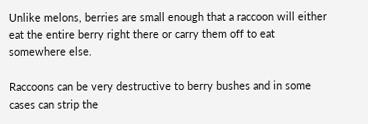Unlike melons, berries are small enough that a raccoon will either eat the entire berry right there or carry them off to eat somewhere else.

Raccoons can be very destructive to berry bushes and in some cases can strip the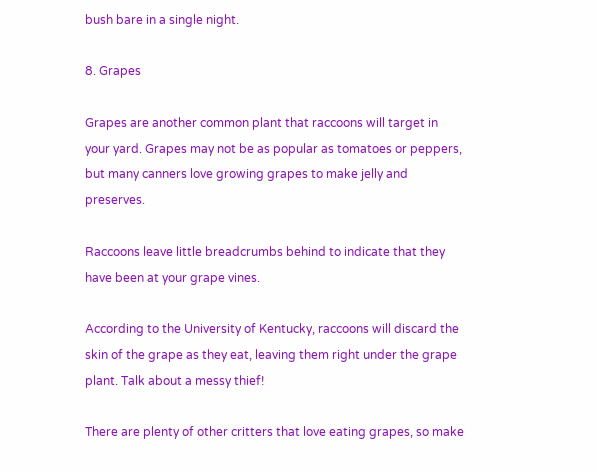bush bare in a single night.

8. Grapes

Grapes are another common plant that raccoons will target in your yard. Grapes may not be as popular as tomatoes or peppers, but many canners love growing grapes to make jelly and preserves.

Raccoons leave little breadcrumbs behind to indicate that they have been at your grape vines.

According to the University of Kentucky, raccoons will discard the skin of the grape as they eat, leaving them right under the grape plant. Talk about a messy thief!

There are plenty of other critters that love eating grapes, so make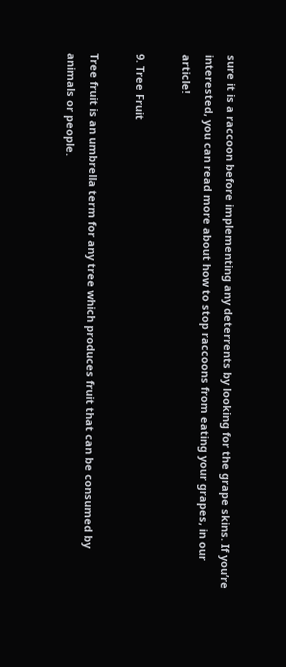sure it is a raccoon before implementing any deterrents by looking for the grape skins. If you’re interested, you can read more about how to stop raccoons from eating your grapes, in our article!

9. Tree Fruit

Tree fruit is an umbrella term for any tree which produces fruit that can be consumed by animals or people.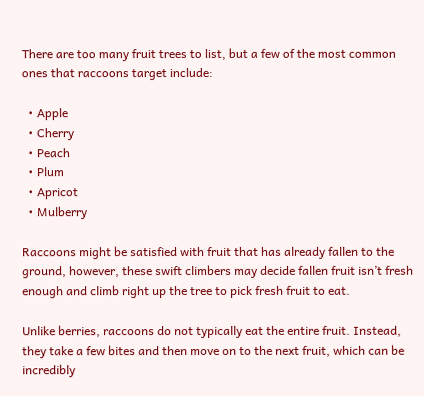There are too many fruit trees to list, but a few of the most common ones that raccoons target include:

  • Apple
  • Cherry
  • Peach
  • Plum
  • Apricot
  • Mulberry

Raccoons might be satisfied with fruit that has already fallen to the ground, however, these swift climbers may decide fallen fruit isn’t fresh enough and climb right up the tree to pick fresh fruit to eat.

Unlike berries, raccoons do not typically eat the entire fruit. Instead, they take a few bites and then move on to the next fruit, which can be incredibly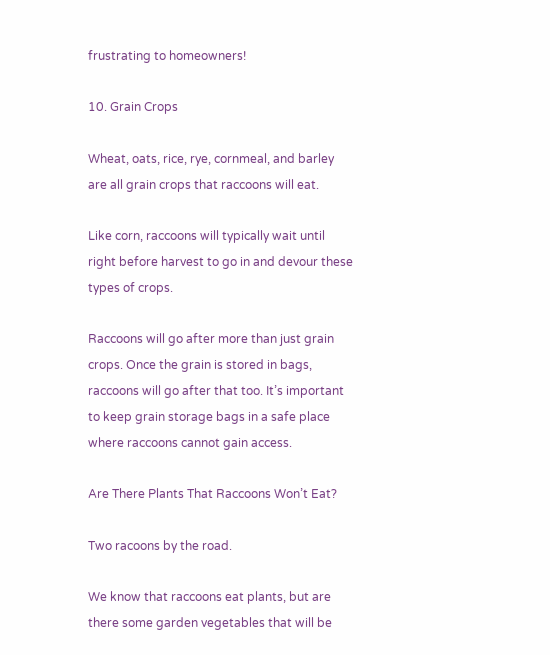frustrating to homeowners!

10. Grain Crops

Wheat, oats, rice, rye, cornmeal, and barley are all grain crops that raccoons will eat.

Like corn, raccoons will typically wait until right before harvest to go in and devour these types of crops.

Raccoons will go after more than just grain crops. Once the grain is stored in bags, raccoons will go after that too. It’s important to keep grain storage bags in a safe place where raccoons cannot gain access.

Are There Plants That Raccoons Won’t Eat?

Two racoons by the road.

We know that raccoons eat plants, but are there some garden vegetables that will be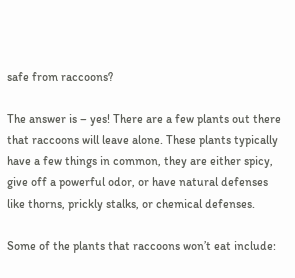safe from raccoons?

The answer is – yes! There are a few plants out there that raccoons will leave alone. These plants typically have a few things in common, they are either spicy, give off a powerful odor, or have natural defenses like thorns, prickly stalks, or chemical defenses.

Some of the plants that raccoons won’t eat include: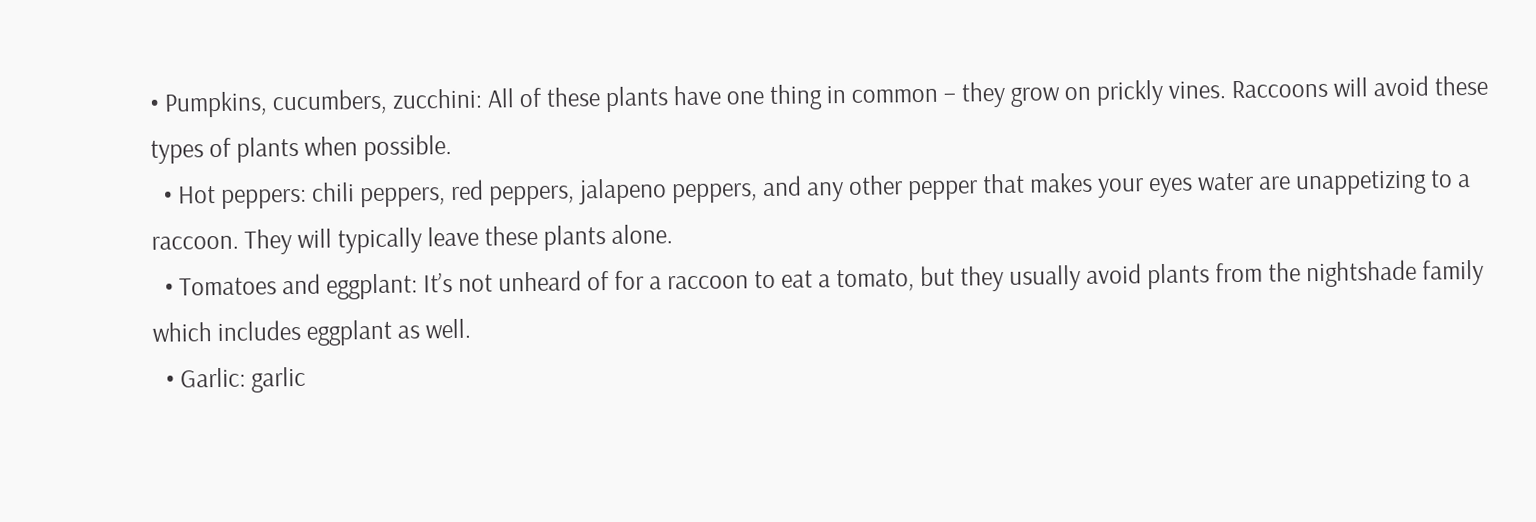• Pumpkins, cucumbers, zucchini: All of these plants have one thing in common – they grow on prickly vines. Raccoons will avoid these types of plants when possible.
  • Hot peppers: chili peppers, red peppers, jalapeno peppers, and any other pepper that makes your eyes water are unappetizing to a raccoon. They will typically leave these plants alone.
  • Tomatoes and eggplant: It’s not unheard of for a raccoon to eat a tomato, but they usually avoid plants from the nightshade family which includes eggplant as well.
  • Garlic: garlic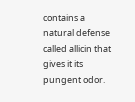contains a natural defense called allicin that gives it its pungent odor.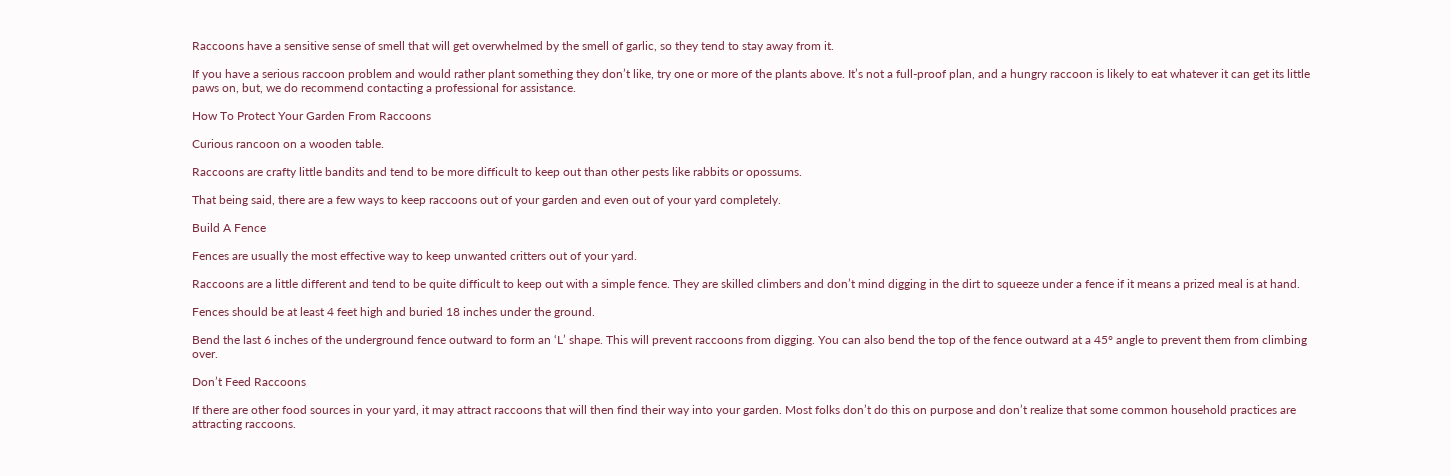Raccoons have a sensitive sense of smell that will get overwhelmed by the smell of garlic, so they tend to stay away from it.

If you have a serious raccoon problem and would rather plant something they don’t like, try one or more of the plants above. It’s not a full-proof plan, and a hungry raccoon is likely to eat whatever it can get its little paws on, but, we do recommend contacting a professional for assistance.

How To Protect Your Garden From Raccoons

Curious rancoon on a wooden table.

Raccoons are crafty little bandits and tend to be more difficult to keep out than other pests like rabbits or opossums.

That being said, there are a few ways to keep raccoons out of your garden and even out of your yard completely.

Build A Fence

Fences are usually the most effective way to keep unwanted critters out of your yard.

Raccoons are a little different and tend to be quite difficult to keep out with a simple fence. They are skilled climbers and don’t mind digging in the dirt to squeeze under a fence if it means a prized meal is at hand.

Fences should be at least 4 feet high and buried 18 inches under the ground.

Bend the last 6 inches of the underground fence outward to form an ‘L’ shape. This will prevent raccoons from digging. You can also bend the top of the fence outward at a 45° angle to prevent them from climbing over.

Don’t Feed Raccoons

If there are other food sources in your yard, it may attract raccoons that will then find their way into your garden. Most folks don’t do this on purpose and don’t realize that some common household practices are attracting raccoons.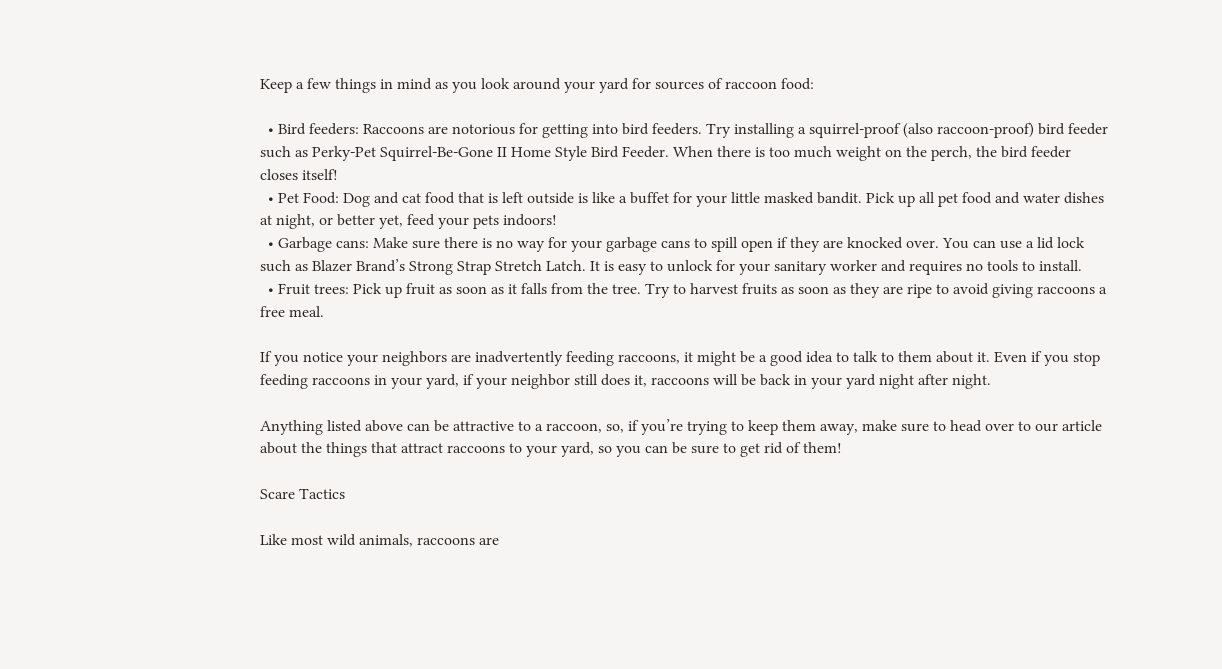Keep a few things in mind as you look around your yard for sources of raccoon food:

  • Bird feeders: Raccoons are notorious for getting into bird feeders. Try installing a squirrel-proof (also raccoon-proof) bird feeder such as Perky-Pet Squirrel-Be-Gone II Home Style Bird Feeder. When there is too much weight on the perch, the bird feeder closes itself!
  • Pet Food: Dog and cat food that is left outside is like a buffet for your little masked bandit. Pick up all pet food and water dishes at night, or better yet, feed your pets indoors!
  • Garbage cans: Make sure there is no way for your garbage cans to spill open if they are knocked over. You can use a lid lock such as Blazer Brand’s Strong Strap Stretch Latch. It is easy to unlock for your sanitary worker and requires no tools to install.
  • Fruit trees: Pick up fruit as soon as it falls from the tree. Try to harvest fruits as soon as they are ripe to avoid giving raccoons a free meal.

If you notice your neighbors are inadvertently feeding raccoons, it might be a good idea to talk to them about it. Even if you stop feeding raccoons in your yard, if your neighbor still does it, raccoons will be back in your yard night after night.

Anything listed above can be attractive to a raccoon, so, if you’re trying to keep them away, make sure to head over to our article about the things that attract raccoons to your yard, so you can be sure to get rid of them!

Scare Tactics

Like most wild animals, raccoons are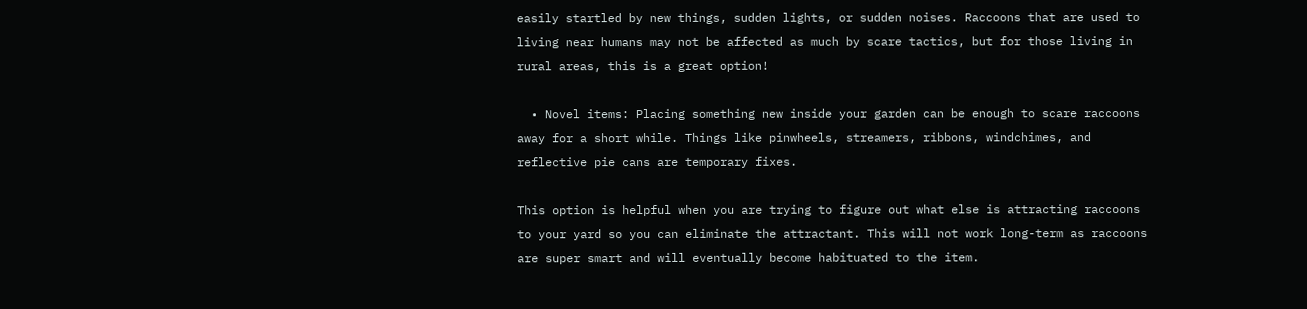easily startled by new things, sudden lights, or sudden noises. Raccoons that are used to living near humans may not be affected as much by scare tactics, but for those living in rural areas, this is a great option!

  • Novel items: Placing something new inside your garden can be enough to scare raccoons away for a short while. Things like pinwheels, streamers, ribbons, windchimes, and reflective pie cans are temporary fixes.

This option is helpful when you are trying to figure out what else is attracting raccoons to your yard so you can eliminate the attractant. This will not work long-term as raccoons are super smart and will eventually become habituated to the item.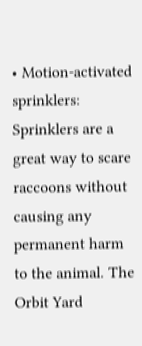• Motion-activated sprinklers: Sprinklers are a great way to scare raccoons without causing any permanent harm to the animal. The Orbit Yard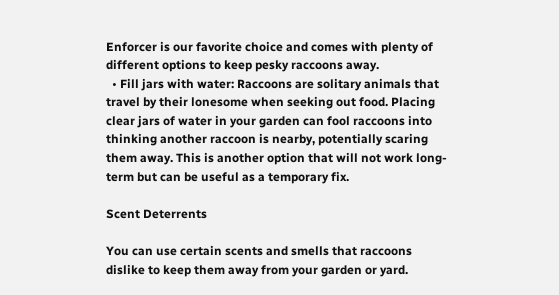Enforcer is our favorite choice and comes with plenty of different options to keep pesky raccoons away.
  • Fill jars with water: Raccoons are solitary animals that travel by their lonesome when seeking out food. Placing clear jars of water in your garden can fool raccoons into thinking another raccoon is nearby, potentially scaring them away. This is another option that will not work long-term but can be useful as a temporary fix.

Scent Deterrents

You can use certain scents and smells that raccoons dislike to keep them away from your garden or yard.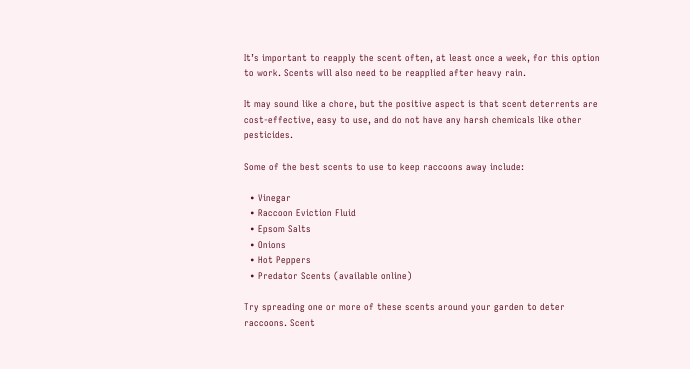It’s important to reapply the scent often, at least once a week, for this option to work. Scents will also need to be reapplied after heavy rain.

It may sound like a chore, but the positive aspect is that scent deterrents are cost-effective, easy to use, and do not have any harsh chemicals like other pesticides.

Some of the best scents to use to keep raccoons away include:

  • Vinegar
  • Raccoon Eviction Fluid
  • Epsom Salts
  • Onions
  • Hot Peppers
  • Predator Scents (available online)

Try spreading one or more of these scents around your garden to deter raccoons. Scent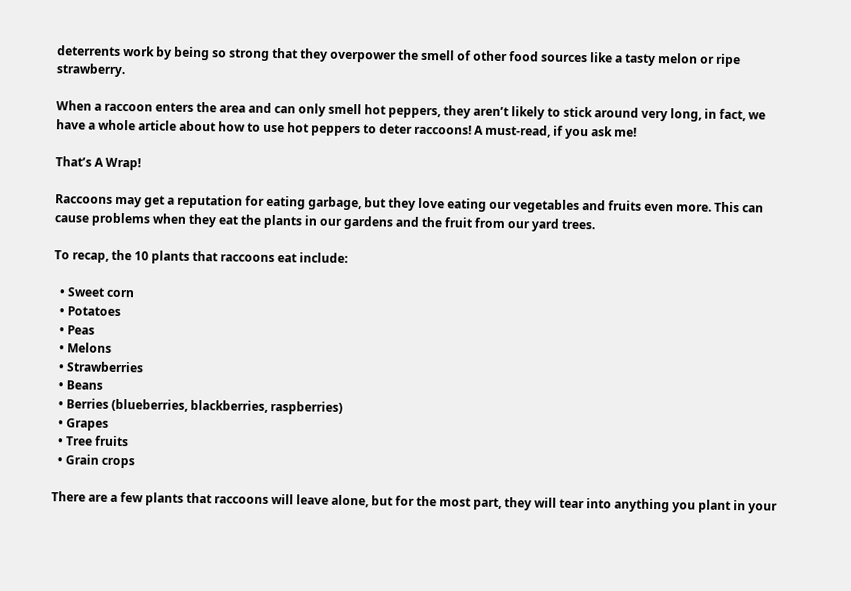deterrents work by being so strong that they overpower the smell of other food sources like a tasty melon or ripe strawberry.

When a raccoon enters the area and can only smell hot peppers, they aren’t likely to stick around very long, in fact, we have a whole article about how to use hot peppers to deter raccoons! A must-read, if you ask me!

That’s A Wrap!

Raccoons may get a reputation for eating garbage, but they love eating our vegetables and fruits even more. This can cause problems when they eat the plants in our gardens and the fruit from our yard trees.

To recap, the 10 plants that raccoons eat include:

  • Sweet corn
  • Potatoes
  • Peas
  • Melons
  • Strawberries
  • Beans
  • Berries (blueberries, blackberries, raspberries)
  • Grapes
  • Tree fruits
  • Grain crops

There are a few plants that raccoons will leave alone, but for the most part, they will tear into anything you plant in your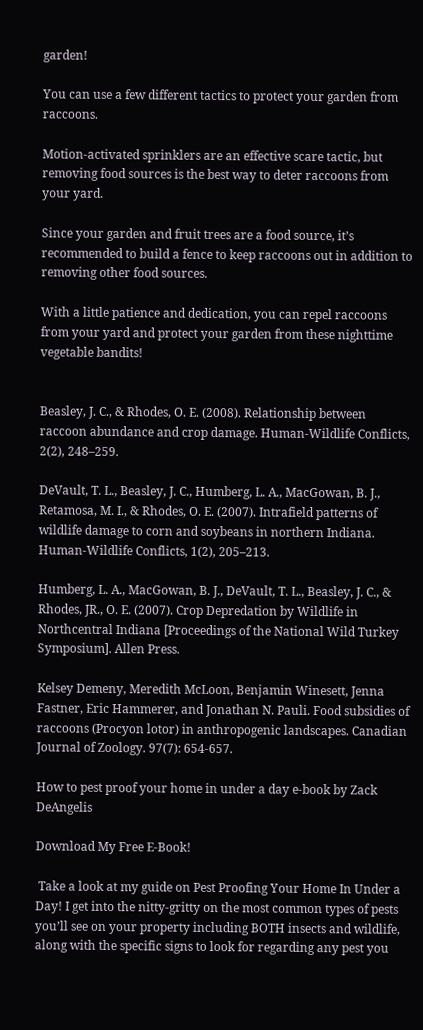garden!

You can use a few different tactics to protect your garden from raccoons.

Motion-activated sprinklers are an effective scare tactic, but removing food sources is the best way to deter raccoons from your yard.

Since your garden and fruit trees are a food source, it’s recommended to build a fence to keep raccoons out in addition to removing other food sources.

With a little patience and dedication, you can repel raccoons from your yard and protect your garden from these nighttime vegetable bandits!


Beasley, J. C., & Rhodes, O. E. (2008). Relationship between raccoon abundance and crop damage. Human-Wildlife Conflicts, 2(2), 248–259.

DeVault, T. L., Beasley, J. C., Humberg, L. A., MacGowan, B. J., Retamosa, M. I., & Rhodes, O. E. (2007). Intrafield patterns of wildlife damage to corn and soybeans in northern Indiana. Human-Wildlife Conflicts, 1(2), 205–213.

Humberg, L. A., MacGowan, B. J., DeVault, T. L., Beasley, J. C., & Rhodes, JR., O. E. (2007). Crop Depredation by Wildlife in Northcentral Indiana [Proceedings of the National Wild Turkey Symposium]. Allen Press.

Kelsey Demeny, Meredith McLoon, Benjamin Winesett, Jenna Fastner, Eric Hammerer, and Jonathan N. Pauli. Food subsidies of raccoons (Procyon lotor) in anthropogenic landscapes. Canadian Journal of Zoology. 97(7): 654-657.

How to pest proof your home in under a day e-book by Zack DeAngelis

Download My Free E-Book!

 Take a look at my guide on Pest Proofing Your Home In Under a Day! I get into the nitty-gritty on the most common types of pests you’ll see on your property including BOTH insects and wildlife, along with the specific signs to look for regarding any pest you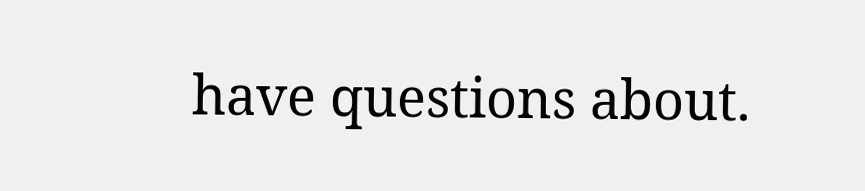have questions about.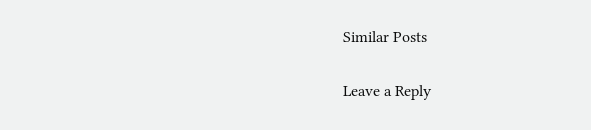Similar Posts

Leave a Reply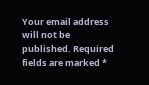Your email address will not be published. Required fields are marked *